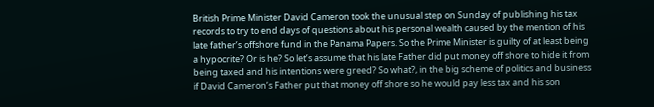British Prime Minister David Cameron took the unusual step on Sunday of publishing his tax records to try to end days of questions about his personal wealth caused by the mention of his late father’s offshore fund in the Panama Papers. So the Prime Minister is guilty of at least being a hypocrite? Or is he? So let’s assume that his late Father did put money off shore to hide it from being taxed and his intentions were greed? So what?, in the big scheme of politics and business if David Cameron’s Father put that money off shore so he would pay less tax and his son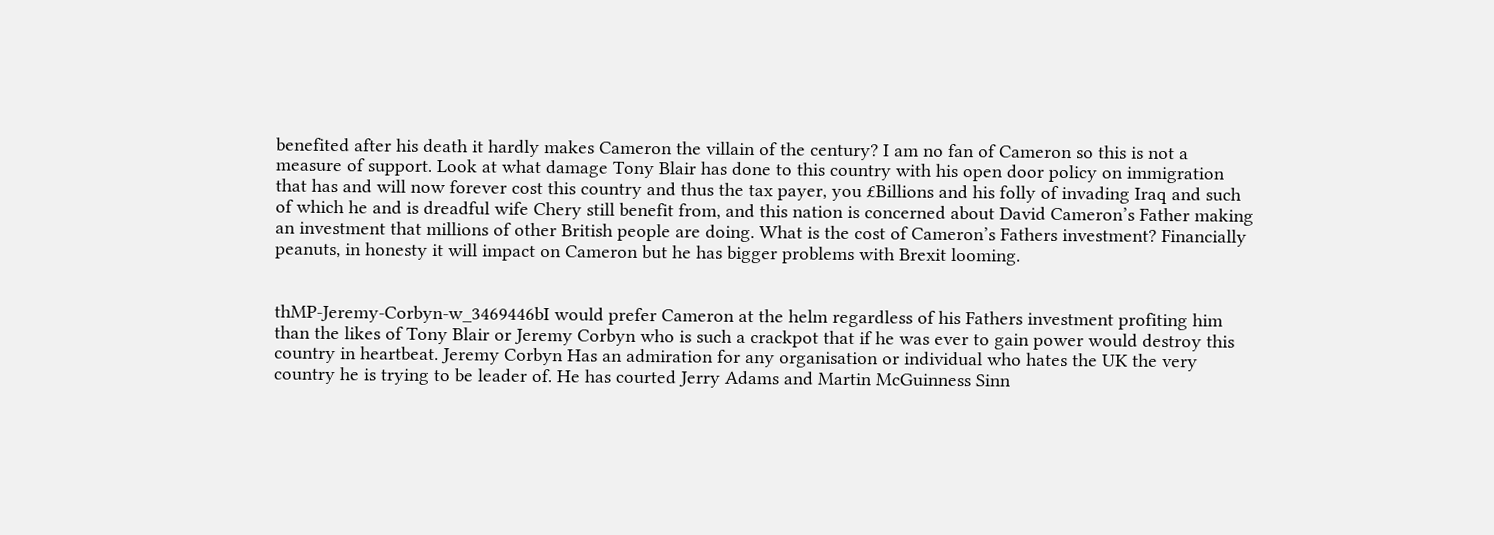benefited after his death it hardly makes Cameron the villain of the century? I am no fan of Cameron so this is not a measure of support. Look at what damage Tony Blair has done to this country with his open door policy on immigration that has and will now forever cost this country and thus the tax payer, you £Billions and his folly of invading Iraq and such of which he and is dreadful wife Chery still benefit from, and this nation is concerned about David Cameron’s Father making an investment that millions of other British people are doing. What is the cost of Cameron’s Fathers investment? Financially peanuts, in honesty it will impact on Cameron but he has bigger problems with Brexit looming.


thMP-Jeremy-Corbyn-w_3469446bI would prefer Cameron at the helm regardless of his Fathers investment profiting him than the likes of Tony Blair or Jeremy Corbyn who is such a crackpot that if he was ever to gain power would destroy this country in heartbeat. Jeremy Corbyn Has an admiration for any organisation or individual who hates the UK the very country he is trying to be leader of. He has courted Jerry Adams and Martin McGuinness Sinn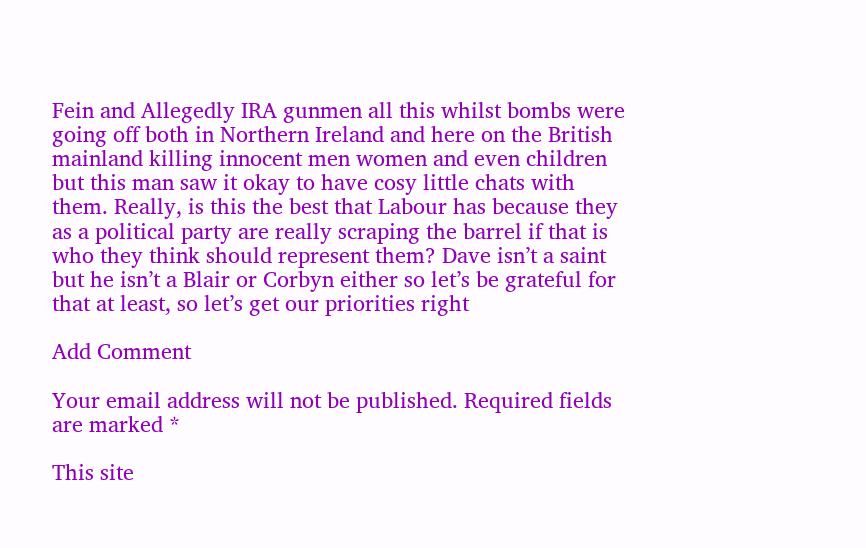Fein and Allegedly IRA gunmen all this whilst bombs were going off both in Northern Ireland and here on the British mainland killing innocent men women and even children but this man saw it okay to have cosy little chats with them. Really, is this the best that Labour has because they as a political party are really scraping the barrel if that is who they think should represent them? Dave isn’t a saint but he isn’t a Blair or Corbyn either so let’s be grateful for that at least, so let’s get our priorities right

Add Comment

Your email address will not be published. Required fields are marked *

This site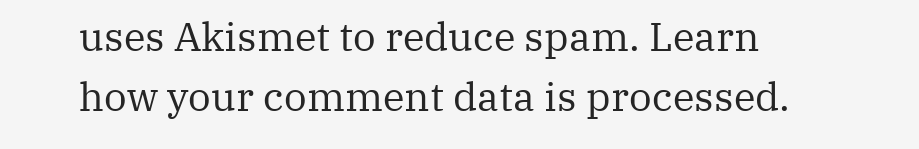uses Akismet to reduce spam. Learn how your comment data is processed.